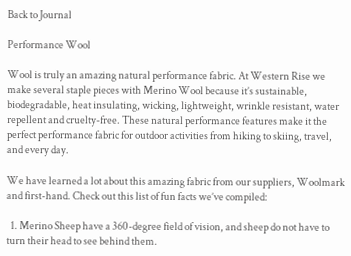Back to Journal

Performance Wool

Wool is truly an amazing natural performance fabric. At Western Rise we make several staple pieces with Merino Wool because it’s sustainable, biodegradable, heat insulating, wicking, lightweight, wrinkle resistant, water repellent and cruelty-free. These natural performance features make it the perfect performance fabric for outdoor activities from hiking to skiing, travel, and every day.

We have learned a lot about this amazing fabric from our suppliers, Woolmark and first-hand. Check out this list of fun facts we’ve compiled:

  1. Merino Sheep have a 360-degree field of vision, and sheep do not have to turn their head to see behind them.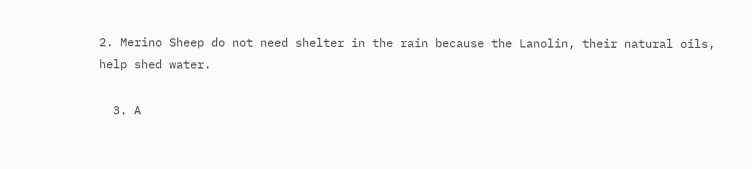2. Merino Sheep do not need shelter in the rain because the Lanolin, their natural oils, help shed water.

  3. A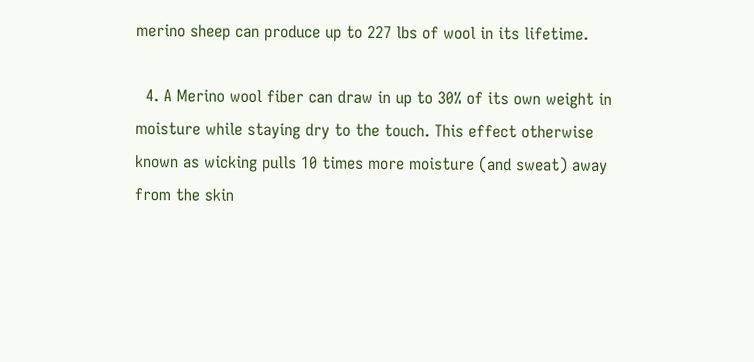merino sheep can produce up to 227 lbs of wool in its lifetime.

  4. A Merino wool fiber can draw in up to 30% of its own weight in moisture while staying dry to the touch. This effect otherwise known as wicking pulls 10 times more moisture (and sweat) away from the skin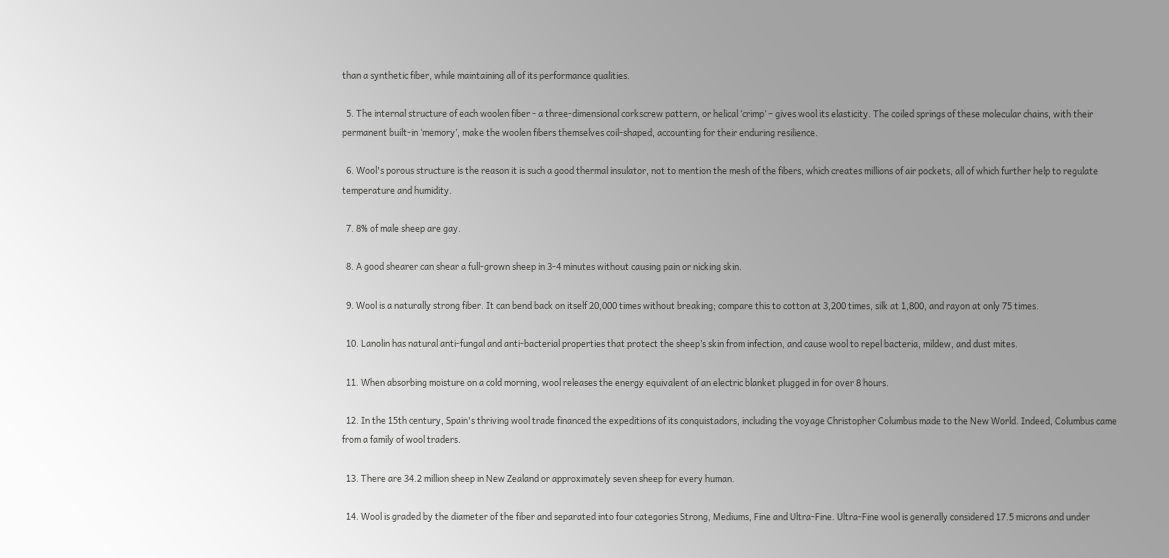than a synthetic fiber, while maintaining all of its performance qualities.

  5. The internal structure of each woolen fiber - a three-dimensional corkscrew pattern, or helical ‘crimp’ – gives wool its elasticity. The coiled springs of these molecular chains, with their permanent built-in ‘memory’, make the woolen fibers themselves coil-shaped, accounting for their enduring resilience.

  6. Wool's porous structure is the reason it is such a good thermal insulator, not to mention the mesh of the fibers, which creates millions of air pockets, all of which further help to regulate temperature and humidity.

  7. 8% of male sheep are gay.

  8. A good shearer can shear a full-grown sheep in 3-4 minutes without causing pain or nicking skin.

  9. Wool is a naturally strong fiber. It can bend back on itself 20,000 times without breaking; compare this to cotton at 3,200 times, silk at 1,800, and rayon at only 75 times.

  10. Lanolin has natural anti-fungal and anti-bacterial properties that protect the sheep’s skin from infection, and cause wool to repel bacteria, mildew, and dust mites.

  11. When absorbing moisture on a cold morning, wool releases the energy equivalent of an electric blanket plugged in for over 8 hours.

  12. In the 15th century, Spain's thriving wool trade financed the expeditions of its conquistadors, including the voyage Christopher Columbus made to the New World. Indeed, Columbus came from a family of wool traders.

  13. There are 34.2 million sheep in New Zealand or approximately seven sheep for every human.

  14. Wool is graded by the diameter of the fiber and separated into four categories Strong, Mediums, Fine and Ultra-Fine. Ultra-Fine wool is generally considered 17.5 microns and under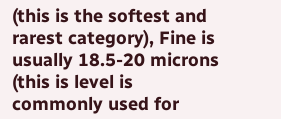(this is the softest and rarest category), Fine is usually 18.5-20 microns (this is level is commonly used for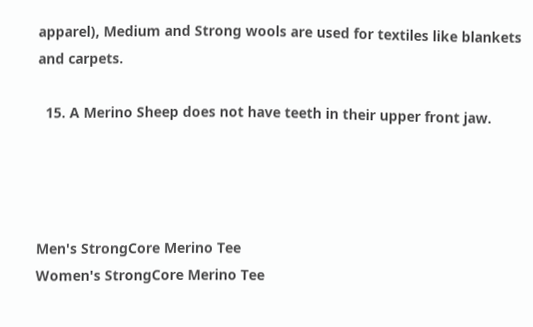apparel), Medium and Strong wools are used for textiles like blankets and carpets.

  15. A Merino Sheep does not have teeth in their upper front jaw.




Men's StrongCore Merino Tee
Women's StrongCore Merino Tee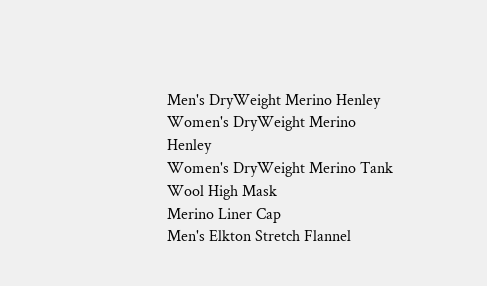Men's DryWeight Merino Henley
Women's DryWeight Merino Henley
Women's DryWeight Merino Tank
Wool High Mask
Merino Liner Cap
Men's Elkton Stretch Flannel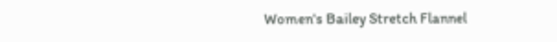Women's Bailey Stretch Flannel